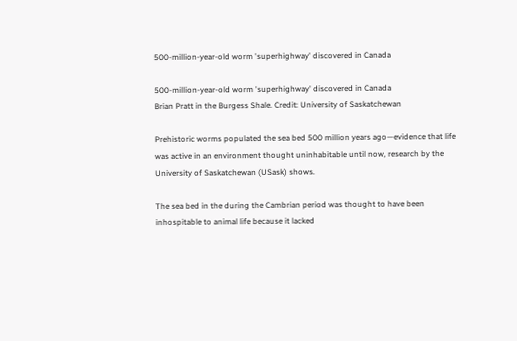500-million-year-old worm 'superhighway' discovered in Canada

500-million-year-old worm 'superhighway' discovered in Canada
Brian Pratt in the Burgess Shale. Credit: University of Saskatchewan

Prehistoric worms populated the sea bed 500 million years ago—evidence that life was active in an environment thought uninhabitable until now, research by the University of Saskatchewan (USask) shows.

The sea bed in the during the Cambrian period was thought to have been inhospitable to animal life because it lacked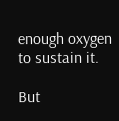enough oxygen to sustain it.

But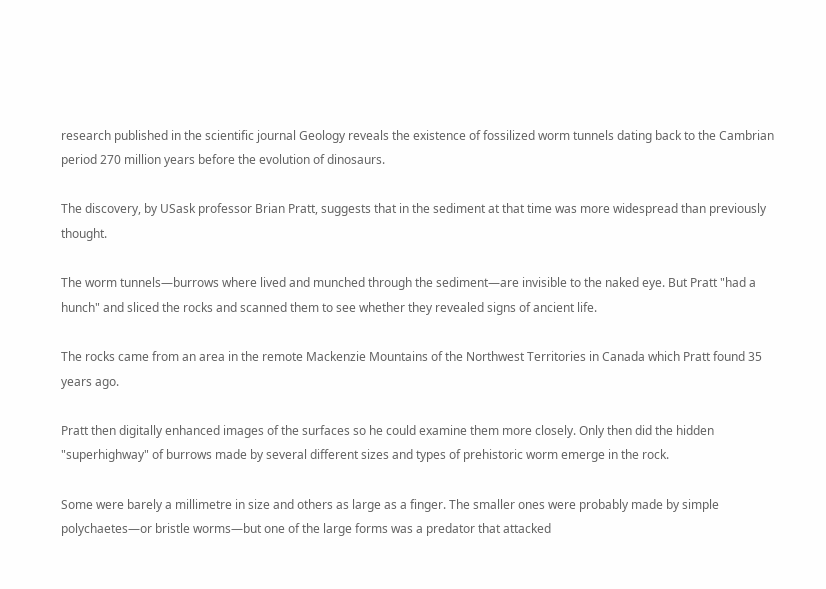research published in the scientific journal Geology reveals the existence of fossilized worm tunnels dating back to the Cambrian period 270 million years before the evolution of dinosaurs.

The discovery, by USask professor Brian Pratt, suggests that in the sediment at that time was more widespread than previously thought.

The worm tunnels—burrows where lived and munched through the sediment—are invisible to the naked eye. But Pratt "had a hunch" and sliced the rocks and scanned them to see whether they revealed signs of ancient life.

The rocks came from an area in the remote Mackenzie Mountains of the Northwest Territories in Canada which Pratt found 35 years ago.

Pratt then digitally enhanced images of the surfaces so he could examine them more closely. Only then did the hidden "superhighway" of burrows made by several different sizes and types of prehistoric worm emerge in the rock.

Some were barely a millimetre in size and others as large as a finger. The smaller ones were probably made by simple polychaetes—or bristle worms—but one of the large forms was a predator that attacked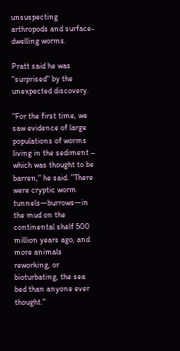unsuspecting arthropods and surface-dwelling worms.

Pratt said he was "surprised" by the unexpected discovery.

"For the first time, we saw evidence of large populations of worms living in the sediment – which was thought to be barren," he said. "There were cryptic worm tunnels—burrows—in the mud on the continental shelf 500 million years ago, and more animals reworking, or bioturbating, the sea bed than anyone ever thought."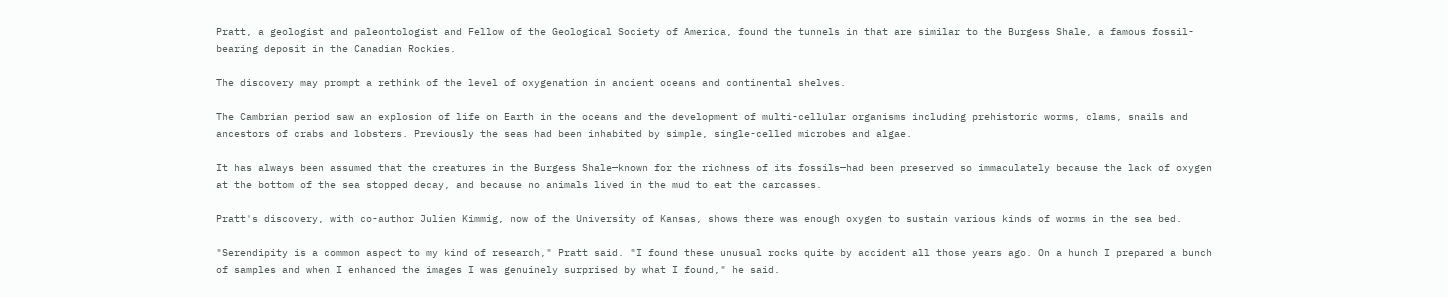Pratt, a geologist and paleontologist and Fellow of the Geological Society of America, found the tunnels in that are similar to the Burgess Shale, a famous fossil-bearing deposit in the Canadian Rockies.

The discovery may prompt a rethink of the level of oxygenation in ancient oceans and continental shelves.

The Cambrian period saw an explosion of life on Earth in the oceans and the development of multi-cellular organisms including prehistoric worms, clams, snails and ancestors of crabs and lobsters. Previously the seas had been inhabited by simple, single-celled microbes and algae.

It has always been assumed that the creatures in the Burgess Shale—known for the richness of its fossils—had been preserved so immaculately because the lack of oxygen at the bottom of the sea stopped decay, and because no animals lived in the mud to eat the carcasses.

Pratt's discovery, with co-author Julien Kimmig, now of the University of Kansas, shows there was enough oxygen to sustain various kinds of worms in the sea bed.

"Serendipity is a common aspect to my kind of research," Pratt said. "I found these unusual rocks quite by accident all those years ago. On a hunch I prepared a bunch of samples and when I enhanced the images I was genuinely surprised by what I found," he said.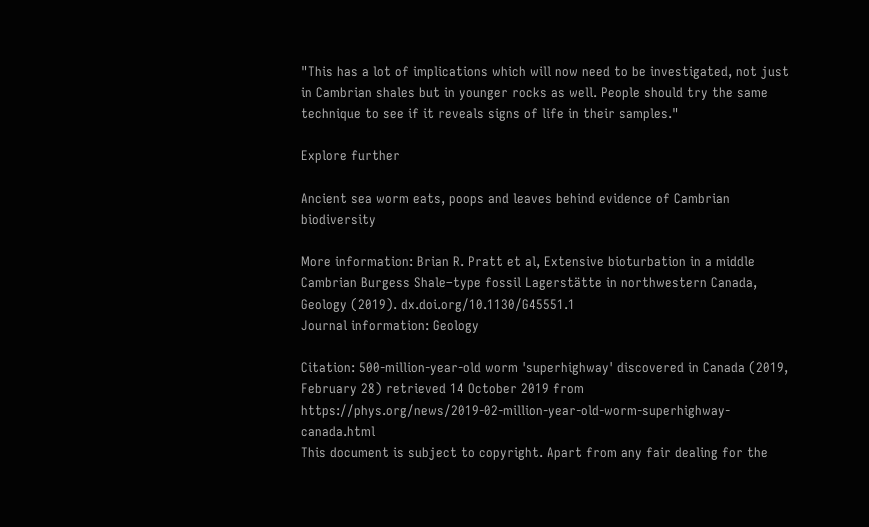"This has a lot of implications which will now need to be investigated, not just in Cambrian shales but in younger rocks as well. People should try the same technique to see if it reveals signs of life in their samples."

Explore further

Ancient sea worm eats, poops and leaves behind evidence of Cambrian biodiversity

More information: Brian R. Pratt et al, Extensive bioturbation in a middle Cambrian Burgess Shale–type fossil Lagerstätte in northwestern Canada, Geology (2019). dx.doi.org/10.1130/G45551.1
Journal information: Geology

Citation: 500-million-year-old worm 'superhighway' discovered in Canada (2019, February 28) retrieved 14 October 2019 from https://phys.org/news/2019-02-million-year-old-worm-superhighway-canada.html
This document is subject to copyright. Apart from any fair dealing for the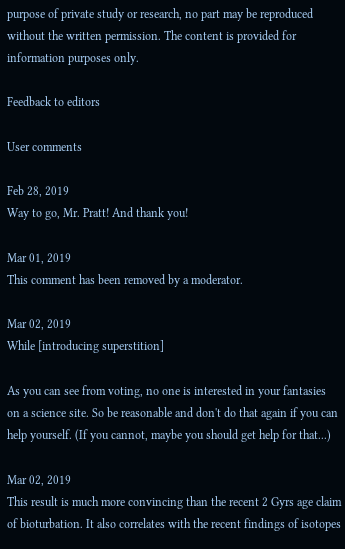purpose of private study or research, no part may be reproduced without the written permission. The content is provided for information purposes only.

Feedback to editors

User comments

Feb 28, 2019
Way to go, Mr. Pratt! And thank you!

Mar 01, 2019
This comment has been removed by a moderator.

Mar 02, 2019
While [introducing superstition]

As you can see from voting, no one is interested in your fantasies on a science site. So be reasonable and don't do that again if you can help yourself. (If you cannot, maybe you should get help for that...)

Mar 02, 2019
This result is much more convincing than the recent 2 Gyrs age claim of bioturbation. It also correlates with the recent findings of isotopes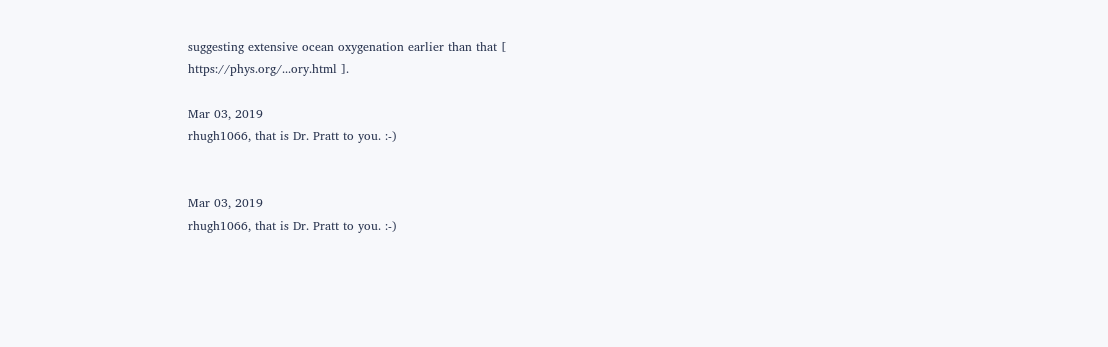suggesting extensive ocean oxygenation earlier than that [ https://phys.org/...ory.html ].

Mar 03, 2019
rhugh1066, that is Dr. Pratt to you. :-)


Mar 03, 2019
rhugh1066, that is Dr. Pratt to you. :-)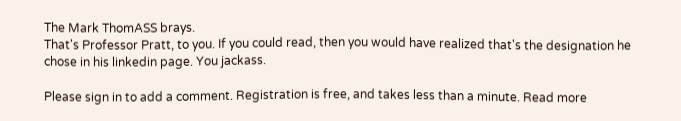The Mark ThomASS brays.
That's Professor Pratt, to you. If you could read, then you would have realized that's the designation he chose in his linkedin page. You jackass.

Please sign in to add a comment. Registration is free, and takes less than a minute. Read more